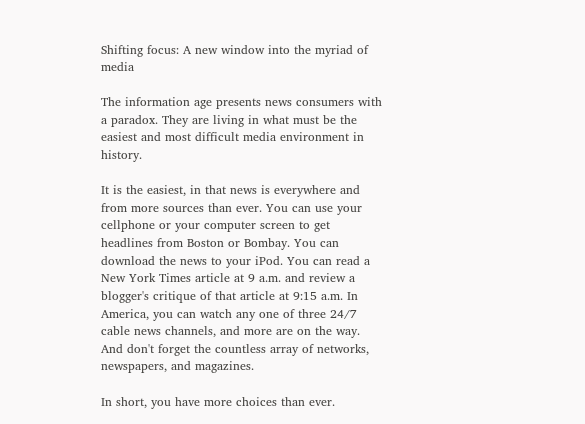Shifting focus: A new window into the myriad of media

The information age presents news consumers with a paradox. They are living in what must be the easiest and most difficult media environment in history.

It is the easiest, in that news is everywhere and from more sources than ever. You can use your cellphone or your computer screen to get headlines from Boston or Bombay. You can download the news to your iPod. You can read a New York Times article at 9 a.m. and review a blogger's critique of that article at 9:15 a.m. In America, you can watch any one of three 24/7 cable news channels, and more are on the way. And don't forget the countless array of networks, newspapers, and magazines.

In short, you have more choices than ever.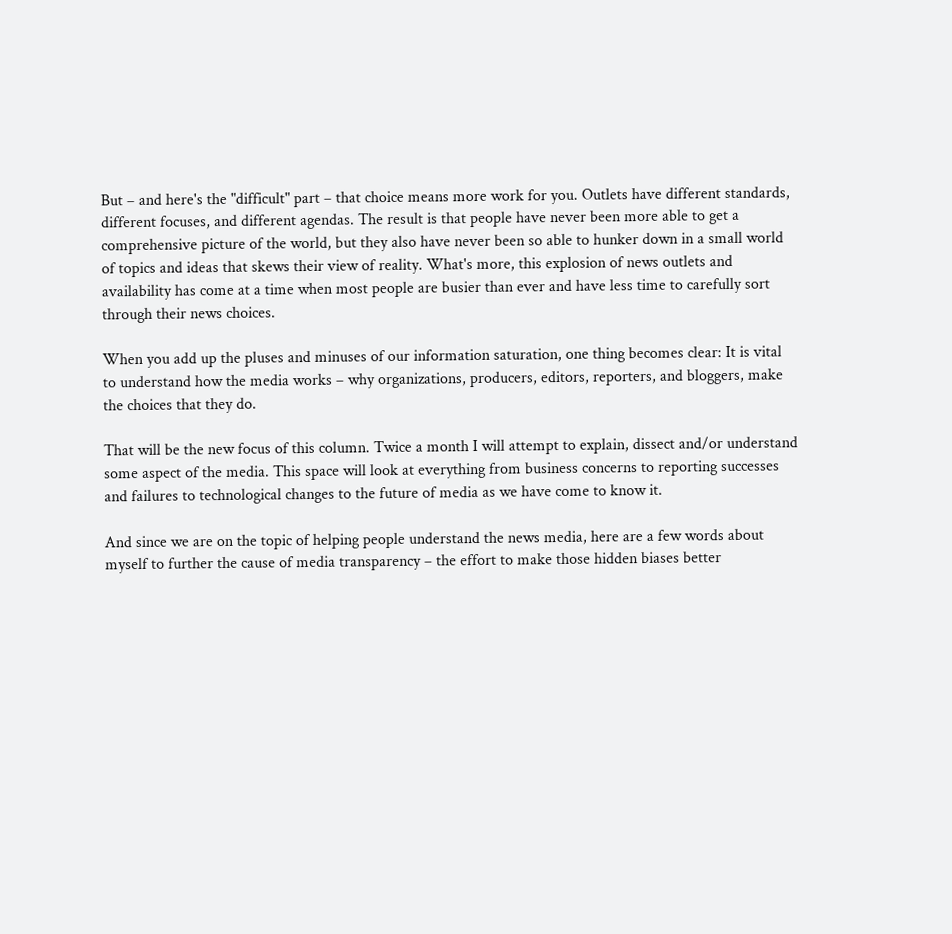But – and here's the "difficult" part – that choice means more work for you. Outlets have different standards, different focuses, and different agendas. The result is that people have never been more able to get a comprehensive picture of the world, but they also have never been so able to hunker down in a small world of topics and ideas that skews their view of reality. What's more, this explosion of news outlets and availability has come at a time when most people are busier than ever and have less time to carefully sort through their news choices.

When you add up the pluses and minuses of our information saturation, one thing becomes clear: It is vital to understand how the media works – why organizations, producers, editors, reporters, and bloggers, make the choices that they do.

That will be the new focus of this column. Twice a month I will attempt to explain, dissect and/or understand some aspect of the media. This space will look at everything from business concerns to reporting successes and failures to technological changes to the future of media as we have come to know it.

And since we are on the topic of helping people understand the news media, here are a few words about myself to further the cause of media transparency – the effort to make those hidden biases better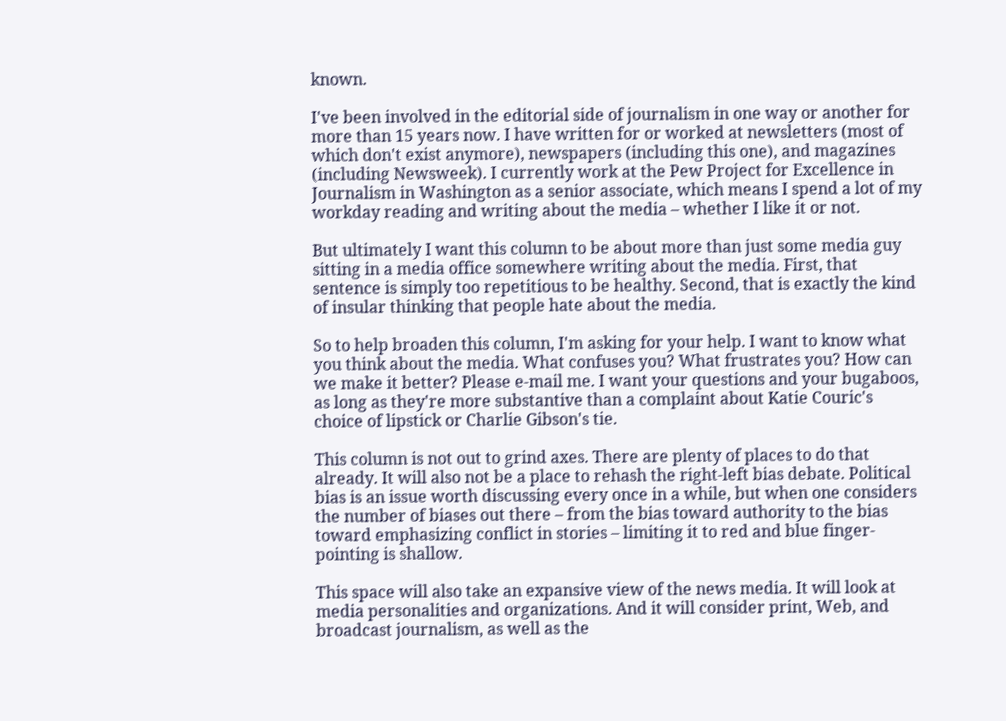known.

I've been involved in the editorial side of journalism in one way or another for more than 15 years now. I have written for or worked at newsletters (most of which don't exist anymore), newspapers (including this one), and magazines (including Newsweek). I currently work at the Pew Project for Excellence in Journalism in Washington as a senior associate, which means I spend a lot of my workday reading and writing about the media – whether I like it or not.

But ultimately I want this column to be about more than just some media guy sitting in a media office somewhere writing about the media. First, that sentence is simply too repetitious to be healthy. Second, that is exactly the kind of insular thinking that people hate about the media.

So to help broaden this column, I'm asking for your help. I want to know what you think about the media. What confuses you? What frustrates you? How can we make it better? Please e-mail me. I want your questions and your bugaboos, as long as they're more substantive than a complaint about Katie Couric's choice of lipstick or Charlie Gibson's tie.

This column is not out to grind axes. There are plenty of places to do that already. It will also not be a place to rehash the right-left bias debate. Political bias is an issue worth discussing every once in a while, but when one considers the number of biases out there – from the bias toward authority to the bias toward emphasizing conflict in stories – limiting it to red and blue finger-pointing is shallow.

This space will also take an expansive view of the news media. It will look at media personalities and organizations. And it will consider print, Web, and broadcast journalism, as well as the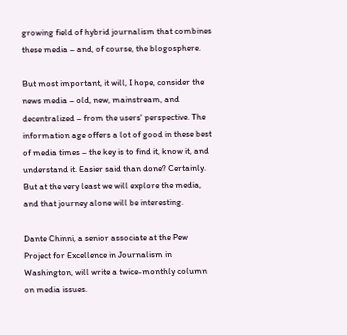growing field of hybrid journalism that combines these media – and, of course, the blogosphere.

But most important, it will, I hope, consider the news media – old, new, mainstream, and decentralized – from the users' perspective. The information age offers a lot of good in these best of media times – the key is to find it, know it, and understand it. Easier said than done? Certainly. But at the very least we will explore the media, and that journey alone will be interesting.

Dante Chinni, a senior associate at the Pew Project for Excellence in Journalism in Washington, will write a twice-monthly column on media issues.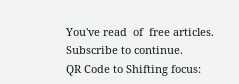You've read  of  free articles. Subscribe to continue.
QR Code to Shifting focus: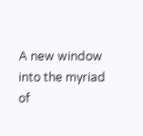A new window into the myriad of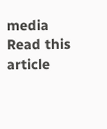media
Read this article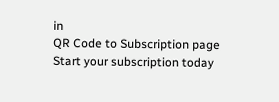in
QR Code to Subscription page
Start your subscription today